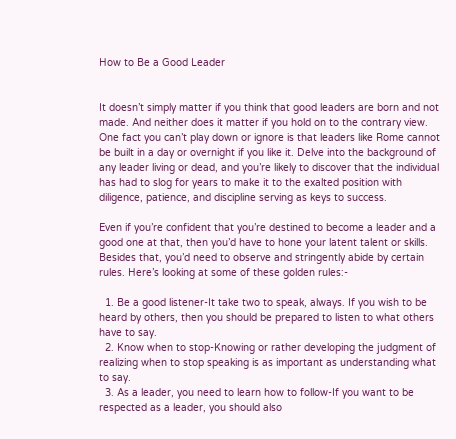How to Be a Good Leader


It doesn’t simply matter if you think that good leaders are born and not made. And neither does it matter if you hold on to the contrary view. One fact you can’t play down or ignore is that leaders like Rome cannot be built in a day or overnight if you like it. Delve into the background of any leader living or dead, and you’re likely to discover that the individual has had to slog for years to make it to the exalted position with diligence, patience, and discipline serving as keys to success.

Even if you’re confident that you’re destined to become a leader and a good one at that, then you’d have to hone your latent talent or skills. Besides that, you’d need to observe and stringently abide by certain rules. Here’s looking at some of these golden rules:-

  1. Be a good listener-It take two to speak, always. If you wish to be heard by others, then you should be prepared to listen to what others have to say.
  2. Know when to stop-Knowing or rather developing the judgment of realizing when to stop speaking is as important as understanding what to say.
  3. As a leader, you need to learn how to follow-If you want to be respected as a leader, you should also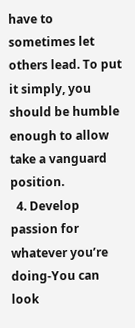have to sometimes let others lead. To put it simply, you should be humble enough to allow take a vanguard position.
  4. Develop passion for whatever you’re doing-You can look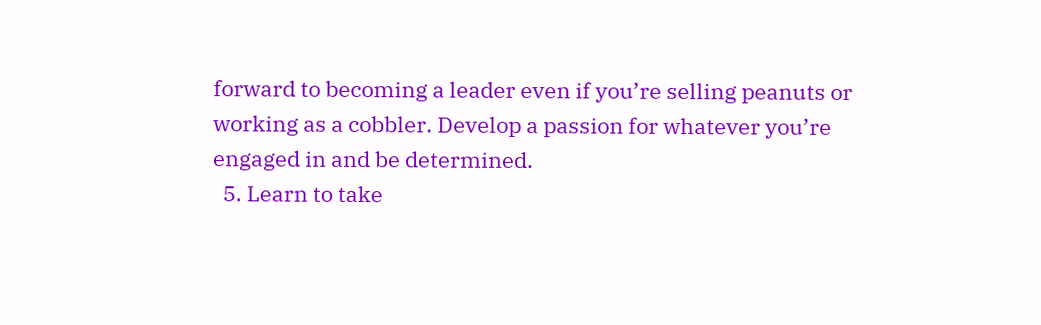forward to becoming a leader even if you’re selling peanuts or working as a cobbler. Develop a passion for whatever you’re engaged in and be determined.
  5. Learn to take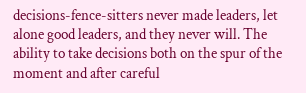decisions-fence-sitters never made leaders, let alone good leaders, and they never will. The ability to take decisions both on the spur of the moment and after careful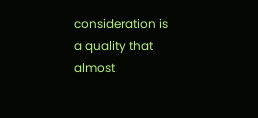consideration is a quality that almost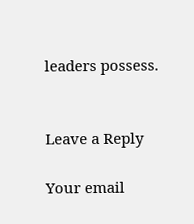leaders possess.


Leave a Reply

Your email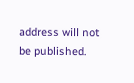address will not be published.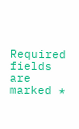Required fields are marked *